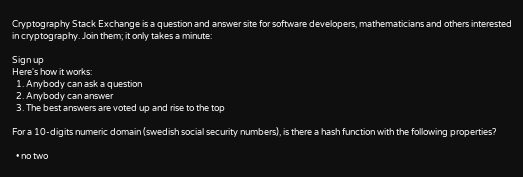Cryptography Stack Exchange is a question and answer site for software developers, mathematicians and others interested in cryptography. Join them; it only takes a minute:

Sign up
Here's how it works:
  1. Anybody can ask a question
  2. Anybody can answer
  3. The best answers are voted up and rise to the top

For a 10-digits numeric domain (swedish social security numbers), is there a hash function with the following properties?

  • no two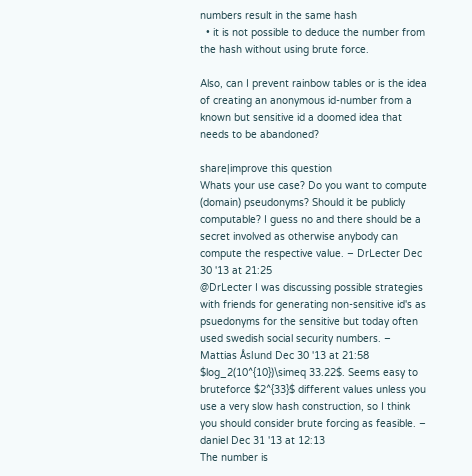numbers result in the same hash
  • it is not possible to deduce the number from the hash without using brute force.

Also, can I prevent rainbow tables or is the idea of creating an anonymous id-number from a known but sensitive id a doomed idea that needs to be abandoned?

share|improve this question
Whats your use case? Do you want to compute (domain) pseudonyms? Should it be publicly computable? I guess no and there should be a secret involved as otherwise anybody can compute the respective value. – DrLecter Dec 30 '13 at 21:25
@DrLecter I was discussing possible strategies with friends for generating non-sensitive id's as psuedonyms for the sensitive but today often used swedish social security numbers. – Mattias Åslund Dec 30 '13 at 21:58
$log_2(10^{10})\simeq 33.22$. Seems easy to bruteforce $2^{33}$ different values unless you use a very slow hash construction, so I think you should consider brute forcing as feasible. – daniel Dec 31 '13 at 12:13
The number is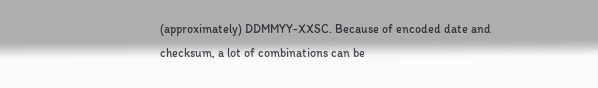(approximately) DDMMYY-XXSC. Because of encoded date and checksum, a lot of combinations can be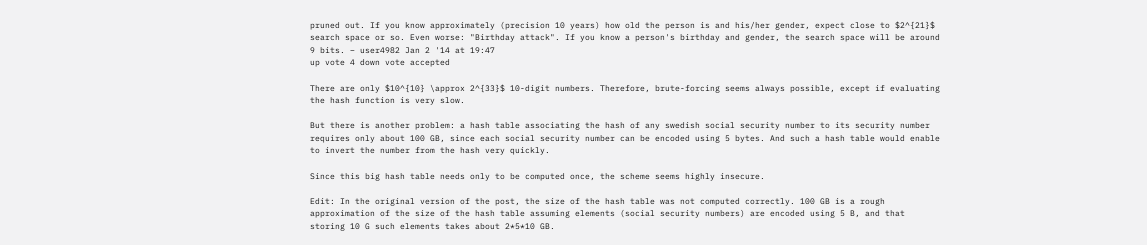pruned out. If you know approximately (precision 10 years) how old the person is and his/her gender, expect close to $2^{21}$ search space or so. Even worse: "Birthday attack". If you know a person's birthday and gender, the search space will be around 9 bits. – user4982 Jan 2 '14 at 19:47
up vote 4 down vote accepted

There are only $10^{10} \approx 2^{33}$ 10-digit numbers. Therefore, brute-forcing seems always possible, except if evaluating the hash function is very slow.

But there is another problem: a hash table associating the hash of any swedish social security number to its security number requires only about 100 GB, since each social security number can be encoded using 5 bytes. And such a hash table would enable to invert the number from the hash very quickly.

Since this big hash table needs only to be computed once, the scheme seems highly insecure.

Edit: In the original version of the post, the size of the hash table was not computed correctly. 100 GB is a rough approximation of the size of the hash table assuming elements (social security numbers) are encoded using 5 B, and that storing 10 G such elements takes about 2*5*10 GB.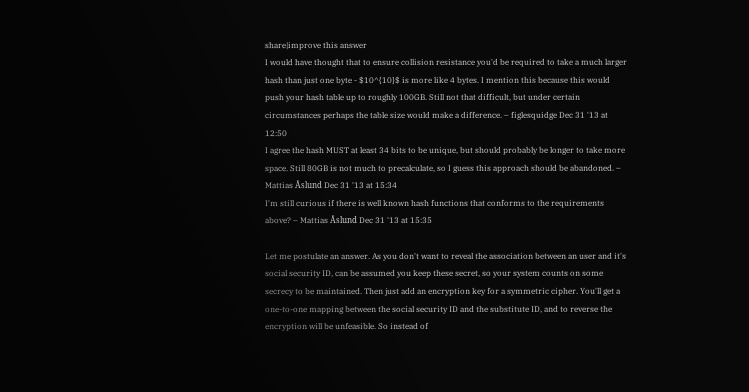share|improve this answer
I would have thought that to ensure collision resistance you'd be required to take a much larger hash than just one byte - $10^{10}$ is more like 4 bytes. I mention this because this would push your hash table up to roughly 100GB. Still not that difficult, but under certain circumstances perhaps the table size would make a difference. – figlesquidge Dec 31 '13 at 12:50
I agree the hash MUST at least 34 bits to be unique, but should probably be longer to take more space. Still 80GB is not much to precalculate, so I guess this approach should be abandoned. – Mattias Åslund Dec 31 '13 at 15:34
I'm still curious if there is well known hash functions that conforms to the requirements above? – Mattias Åslund Dec 31 '13 at 15:35

Let me postulate an answer. As you don't want to reveal the association between an user and it's social security ID, can be assumed you keep these secret, so your system counts on some secrecy to be maintained. Then just add an encryption key for a symmetric cipher. You'll get a one-to-one mapping between the social security ID and the substitute ID, and to reverse the encryption will be unfeasible. So instead of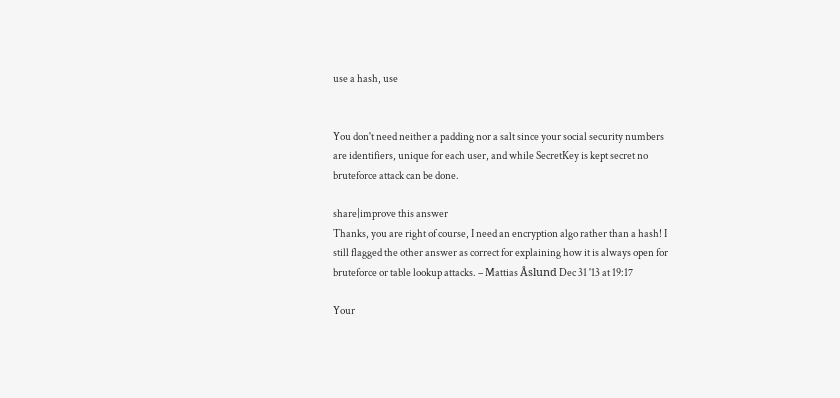use a hash, use


You don't need neither a padding nor a salt since your social security numbers are identifiers, unique for each user, and while SecretKey is kept secret no bruteforce attack can be done.

share|improve this answer
Thanks, you are right of course, I need an encryption algo rather than a hash! I still flagged the other answer as correct for explaining how it is always open for bruteforce or table lookup attacks. – Mattias Åslund Dec 31 '13 at 19:17

Your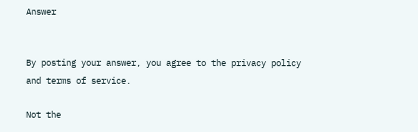Answer


By posting your answer, you agree to the privacy policy and terms of service.

Not the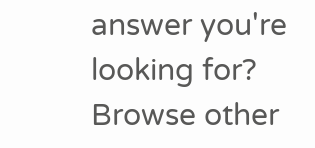answer you're looking for? Browse other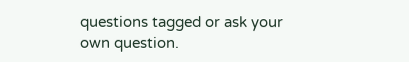questions tagged or ask your own question.